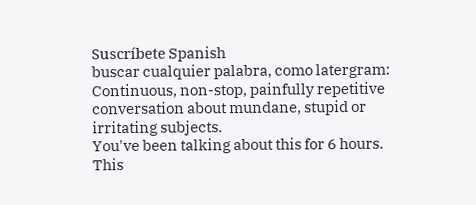Suscríbete Spanish
buscar cualquier palabra, como latergram:
Continuous, non-stop, painfully repetitive conversation about mundane, stupid or irritating subjects.
You've been talking about this for 6 hours. This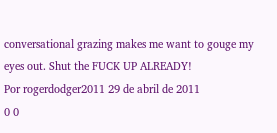conversational grazing makes me want to gouge my eyes out. Shut the FUCK UP ALREADY!
Por rogerdodger2011 29 de abril de 2011
0 0